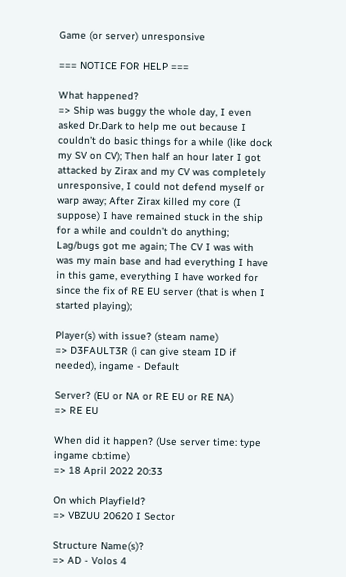Game (or server) unresponsive

=== NOTICE FOR HELP ===

What happened?
=> Ship was buggy the whole day, I even asked Dr.Dark to help me out because I couldn’t do basic things for a while (like dock my SV on CV); Then half an hour later I got attacked by Zirax and my CV was completely unresponsive, I could not defend myself or warp away; After Zirax killed my core (I suppose) I have remained stuck in the ship for a while and couldn’t do anything; Lag/bugs got me again; The CV I was with was my main base and had everything I have in this game, everything I have worked for since the fix of RE EU server (that is when I started playing);

Player(s) with issue? (steam name)
=> D3FAULT3R (i can give steam ID if needed), ingame - Default

Server? (EU or NA or RE EU or RE NA)
=> RE EU

When did it happen? (Use server time: type ingame cb:time)
=> 18 April 2022 20:33

On which Playfield?
=> VBZUU 20620 I Sector

Structure Name(s)?
=> AD - Volos 4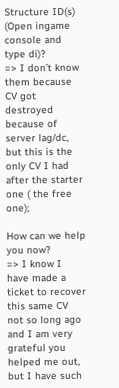Structure ID(s) (Open ingame console and type di)?
=> I don’t know them because CV got destroyed because of server lag/dc, but this is the only CV I had after the starter one ( the free one);

How can we help you now?
=> I know I have made a ticket to recover this same CV not so long ago and I am very grateful you helped me out, but I have such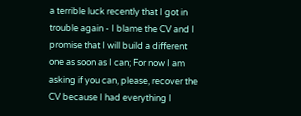a terrible luck recently that I got in trouble again - I blame the CV and I promise that I will build a different one as soon as I can; For now I am asking if you can, please, recover the CV because I had everything I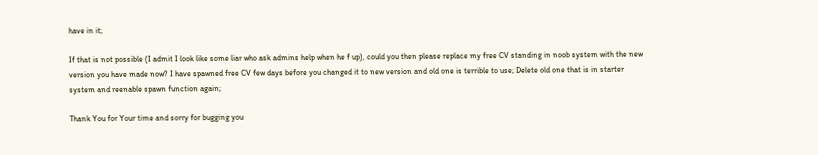have in it;

If that is not possible (I admit I look like some liar who ask admins help when he f up), could you then please replace my free CV standing in noob system with the new version you have made now? I have spawned free CV few days before you changed it to new version and old one is terrible to use; Delete old one that is in starter system and reenable spawn function again;

Thank You for Your time and sorry for bugging you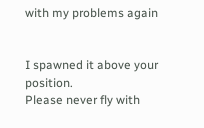with my problems again


I spawned it above your position.
Please never fly with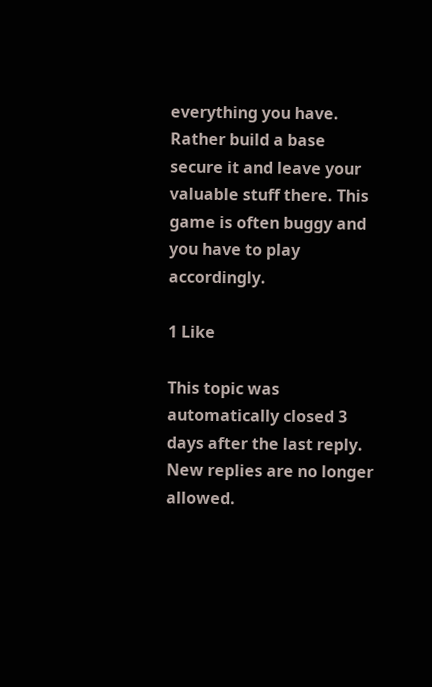everything you have. Rather build a base secure it and leave your valuable stuff there. This game is often buggy and you have to play accordingly.

1 Like

This topic was automatically closed 3 days after the last reply. New replies are no longer allowed.